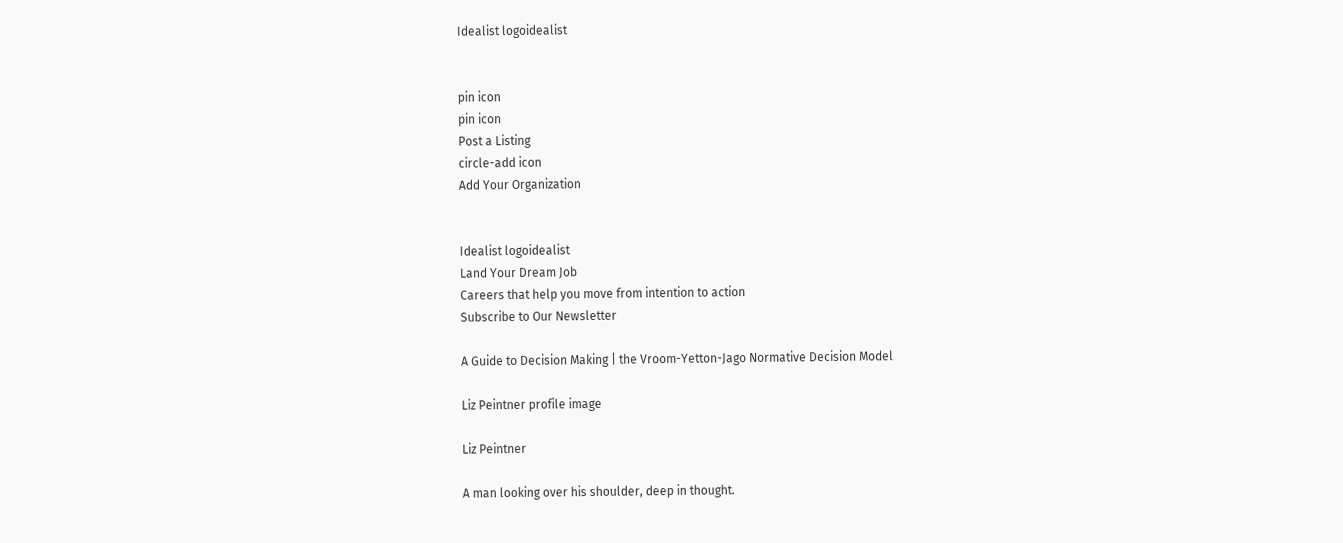Idealist logoidealist


pin icon
pin icon
Post a Listing
circle-add icon
Add Your Organization


Idealist logoidealist
Land Your Dream Job
Careers that help you move from intention to action
Subscribe to Our Newsletter

A Guide to Decision Making | the Vroom-Yetton-Jago Normative Decision Model

Liz Peintner profile image

Liz Peintner

A man looking over his shoulder, deep in thought.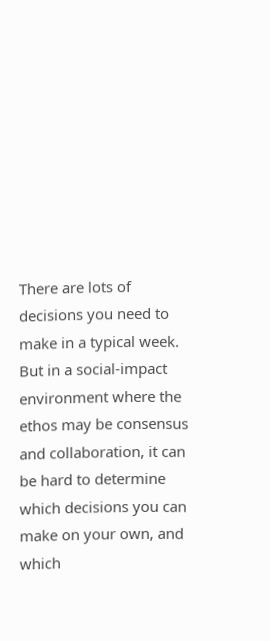There are lots of decisions you need to make in a typical week. But in a social-impact environment where the ethos may be consensus and collaboration, it can be hard to determine which decisions you can make on your own, and which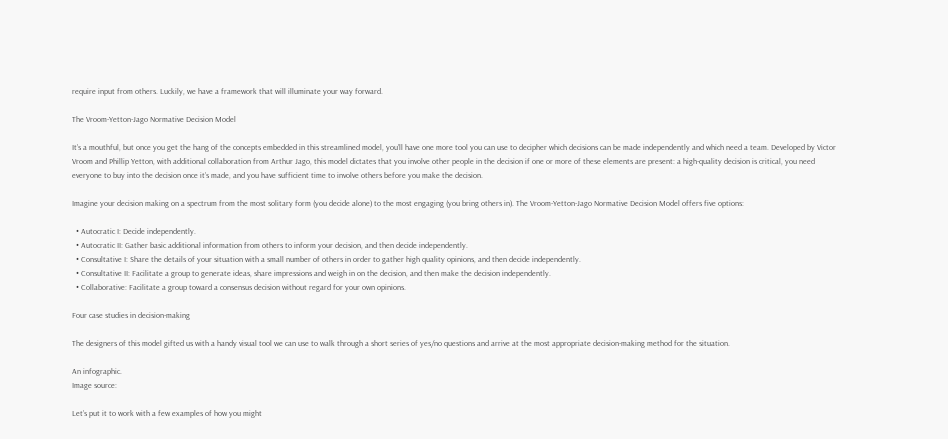require input from others. Luckily, we have a framework that will illuminate your way forward.

The Vroom-Yetton-Jago Normative Decision Model

It’s a mouthful, but once you get the hang of the concepts embedded in this streamlined model, you’ll have one more tool you can use to decipher which decisions can be made independently and which need a team. Developed by Victor Vroom and Phillip Yetton, with additional collaboration from Arthur Jago, this model dictates that you involve other people in the decision if one or more of these elements are present: a high-quality decision is critical, you need everyone to buy into the decision once it’s made, and you have sufficient time to involve others before you make the decision.

Imagine your decision making on a spectrum from the most solitary form (you decide alone) to the most engaging (you bring others in). The Vroom-Yetton-Jago Normative Decision Model offers five options:

  • Autocratic I: Decide independently.
  • Autocratic II: Gather basic additional information from others to inform your decision, and then decide independently.
  • Consultative I: Share the details of your situation with a small number of others in order to gather high quality opinions, and then decide independently.
  • Consultative II: Facilitate a group to generate ideas, share impressions and weigh in on the decision, and then make the decision independently.
  • Collaborative: Facilitate a group toward a consensus decision without regard for your own opinions.

Four case studies in decision-making

The designers of this model gifted us with a handy visual tool we can use to walk through a short series of yes/no questions and arrive at the most appropriate decision-making method for the situation.

An infographic.
Image source:

Let’s put it to work with a few examples of how you might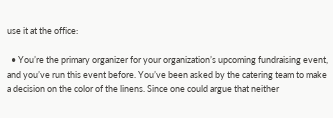use it at the office:

  • You’re the primary organizer for your organization’s upcoming fundraising event, and you’ve run this event before. You’ve been asked by the catering team to make a decision on the color of the linens. Since one could argue that neither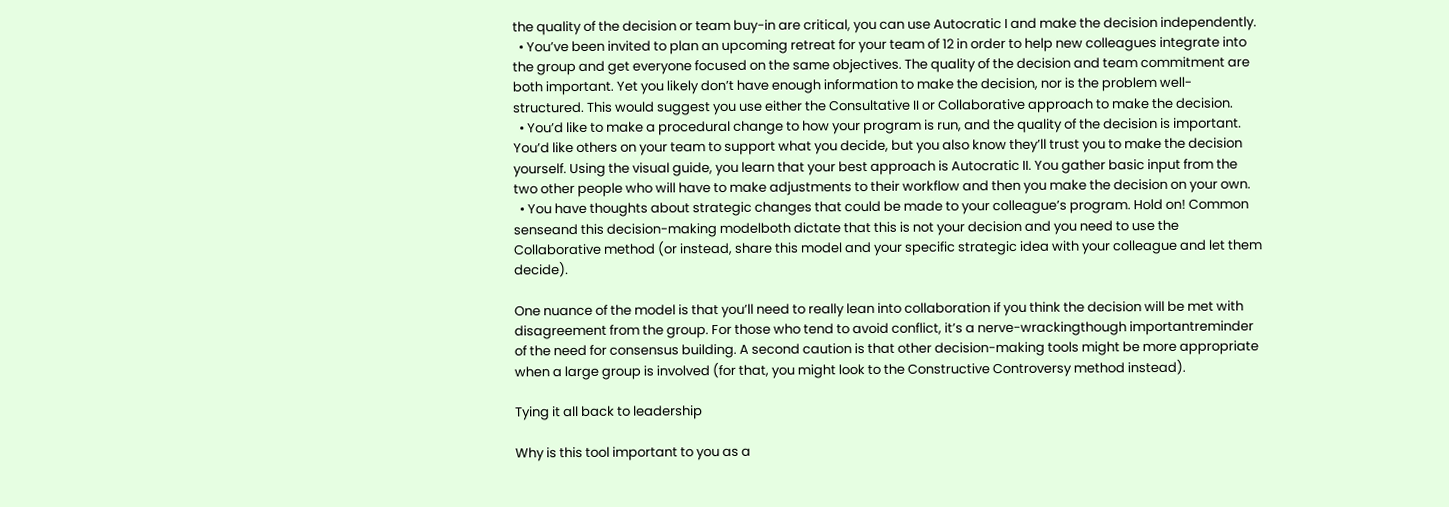the quality of the decision or team buy-in are critical, you can use Autocratic I and make the decision independently.
  • You’ve been invited to plan an upcoming retreat for your team of 12 in order to help new colleagues integrate into the group and get everyone focused on the same objectives. The quality of the decision and team commitment are both important. Yet you likely don’t have enough information to make the decision, nor is the problem well-structured. This would suggest you use either the Consultative II or Collaborative approach to make the decision.
  • You’d like to make a procedural change to how your program is run, and the quality of the decision is important. You’d like others on your team to support what you decide, but you also know they’ll trust you to make the decision yourself. Using the visual guide, you learn that your best approach is Autocratic II. You gather basic input from the two other people who will have to make adjustments to their workflow and then you make the decision on your own.
  • You have thoughts about strategic changes that could be made to your colleague’s program. Hold on! Common senseand this decision-making modelboth dictate that this is not your decision and you need to use the Collaborative method (or instead, share this model and your specific strategic idea with your colleague and let them decide).

One nuance of the model is that you’ll need to really lean into collaboration if you think the decision will be met with disagreement from the group. For those who tend to avoid conflict, it’s a nerve-wrackingthough importantreminder of the need for consensus building. A second caution is that other decision-making tools might be more appropriate when a large group is involved (for that, you might look to the Constructive Controversy method instead).

Tying it all back to leadership

Why is this tool important to you as a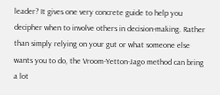leader? It gives one very concrete guide to help you decipher when to involve others in decision-making. Rather than simply relying on your gut or what someone else wants you to do, the Vroom-Yetton-Jago method can bring a lot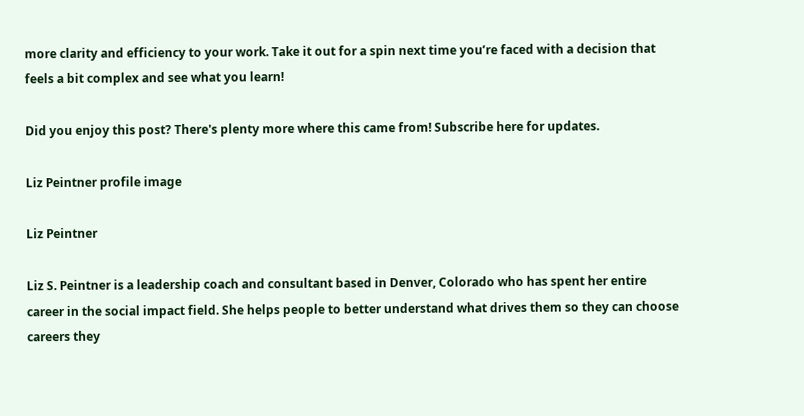more clarity and efficiency to your work. Take it out for a spin next time you’re faced with a decision that feels a bit complex and see what you learn!

Did you enjoy this post? There's plenty more where this came from! Subscribe here for updates.

Liz Peintner profile image

Liz Peintner

Liz S. Peintner is a leadership coach and consultant based in Denver, Colorado who has spent her entire career in the social impact field. She helps people to better understand what drives them so they can choose careers they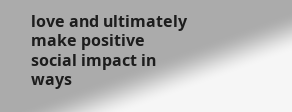love and ultimately make positive social impact in ways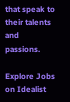that speak to their talents and passions.

Explore Jobs on Idealist